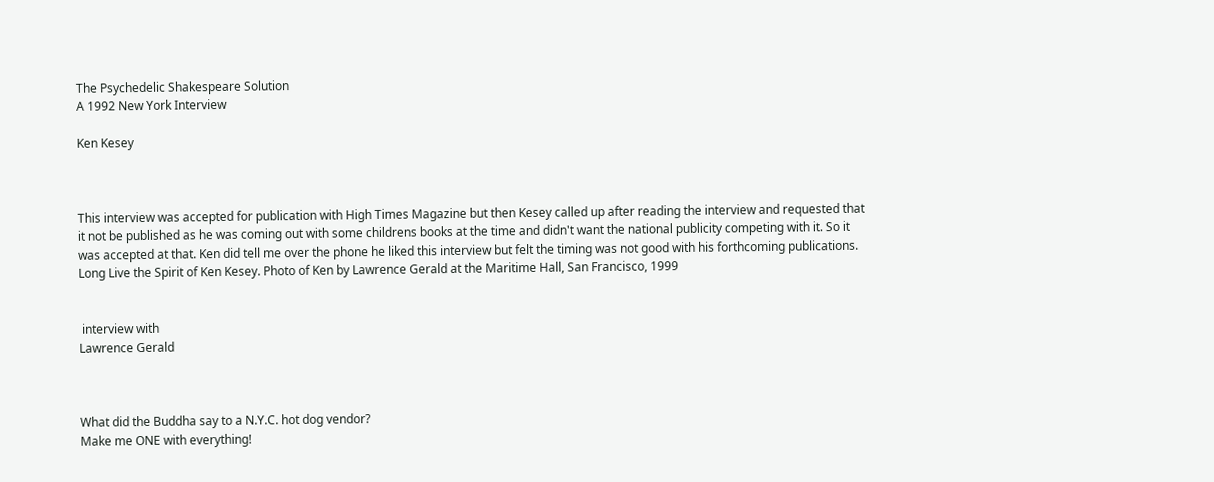The Psychedelic Shakespeare Solution
A 1992 New York Interview

Ken Kesey



This interview was accepted for publication with High Times Magazine but then Kesey called up after reading the interview and requested that it not be published as he was coming out with some childrens books at the time and didn't want the national publicity competing with it. So it was accepted at that. Ken did tell me over the phone he liked this interview but felt the timing was not good with his forthcoming publications. Long Live the Spirit of Ken Kesey. Photo of Ken by Lawrence Gerald at the Maritime Hall, San Francisco, 1999


 interview with
Lawrence Gerald



What did the Buddha say to a N.Y.C. hot dog vendor?
Make me ONE with everything!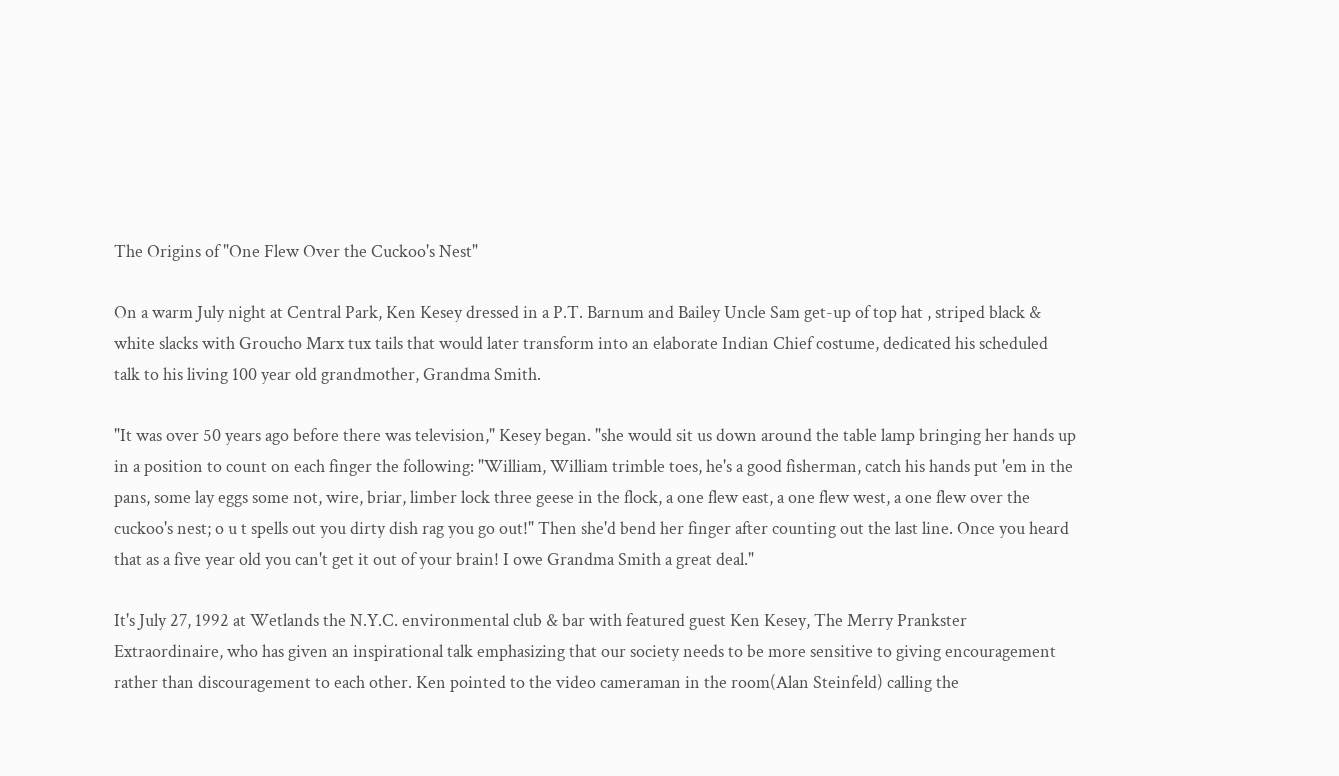The Origins of "One Flew Over the Cuckoo's Nest"

On a warm July night at Central Park, Ken Kesey dressed in a P.T. Barnum and Bailey Uncle Sam get-up of top hat , striped black & white slacks with Groucho Marx tux tails that would later transform into an elaborate Indian Chief costume, dedicated his scheduled talk to his living 100 year old grandmother, Grandma Smith.

"It was over 50 years ago before there was television," Kesey began. "she would sit us down around the table lamp bringing her hands up in a position to count on each finger the following: "William, William trimble toes, he's a good fisherman, catch his hands put 'em in the pans, some lay eggs some not, wire, briar, limber lock three geese in the flock, a one flew east, a one flew west, a one flew over the cuckoo's nest; o u t spells out you dirty dish rag you go out!" Then she'd bend her finger after counting out the last line. Once you heard that as a five year old you can't get it out of your brain! I owe Grandma Smith a great deal."

It's July 27, 1992 at Wetlands the N.Y.C. environmental club & bar with featured guest Ken Kesey, The Merry Prankster Extraordinaire, who has given an inspirational talk emphasizing that our society needs to be more sensitive to giving encouragement rather than discouragement to each other. Ken pointed to the video cameraman in the room(Alan Steinfeld) calling the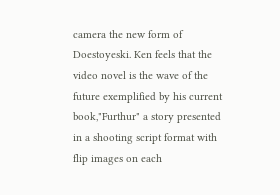camera the new form of Doestoyeski. Ken feels that the video novel is the wave of the future exemplified by his current book,"Furthur" a story presented in a shooting script format with flip images on each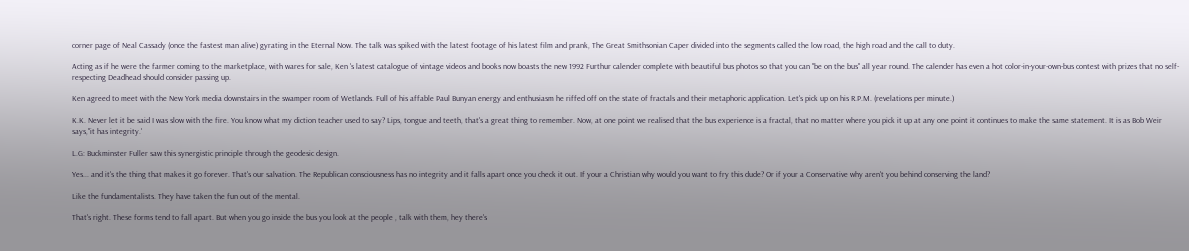corner page of Neal Cassady (once the fastest man alive) gyrating in the Eternal Now. The talk was spiked with the latest footage of his latest film and prank, The Great Smithsonian Caper divided into the segments called the low road, the high road and the call to duty.

Acting as if he were the farmer coming to the marketplace, with wares for sale, Ken 's latest catalogue of vintage videos and books now boasts the new 1992 Furthur calender complete with beautiful bus photos so that you can "be on the bus" all year round. The calender has even a hot color-in-your-own-bus contest with prizes that no self-respecting Deadhead should consider passing up.

Ken agreed to meet with the New York media downstairs in the swamper room of Wetlands. Full of his affable Paul Bunyan energy and enthusiasm he riffed off on the state of fractals and their metaphoric application. Let's pick up on his R.P.M. (revelations per minute.)

K.K. Never let it be said I was slow with the fire. You know what my diction teacher used to say? Lips, tongue and teeth, that's a great thing to remember. Now, at one point we realised that the bus experience is a fractal, that no matter where you pick it up at any one point it continues to make the same statement. It is as Bob Weir says,"it has integrity.'

L.G: Buckminster Fuller saw this synergistic principle through the geodesic design.

Yes... and it's the thing that makes it go forever. That's our salvation. The Republican consciousness has no integrity and it falls apart once you check it out. If your a Christian why would you want to fry this dude? Or if your a Conservative why aren't you behind conserving the land?

Like the fundamentalists. They have taken the fun out of the mental.

That's right. These forms tend to fall apart. But when you go inside the bus you look at the people , talk with them, hey there's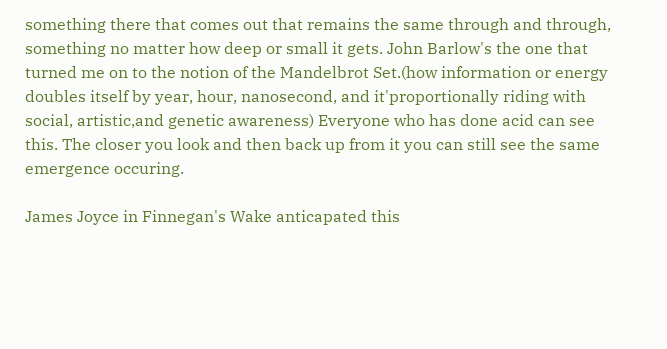something there that comes out that remains the same through and through, something no matter how deep or small it gets. John Barlow's the one that turned me on to the notion of the Mandelbrot Set.(how information or energy doubles itself by year, hour, nanosecond, and it'proportionally riding with social, artistic,and genetic awareness) Everyone who has done acid can see this. The closer you look and then back up from it you can still see the same emergence occuring.

James Joyce in Finnegan's Wake anticapated this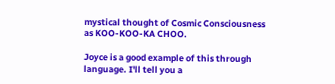mystical thought of Cosmic Consciousness as KOO-KOO-KA CHOO.

Joyce is a good example of this through language. I'll tell you a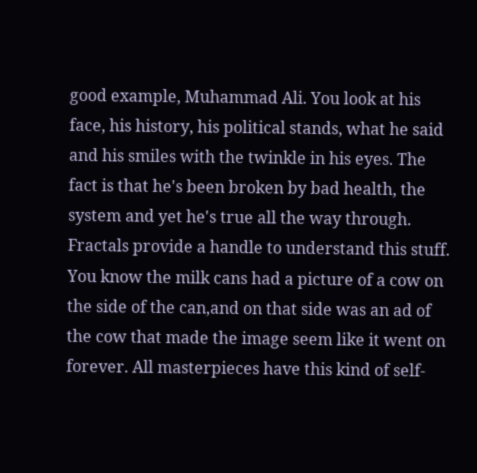good example, Muhammad Ali. You look at his face, his history, his political stands, what he said and his smiles with the twinkle in his eyes. The fact is that he's been broken by bad health, the system and yet he's true all the way through. Fractals provide a handle to understand this stuff. You know the milk cans had a picture of a cow on the side of the can,and on that side was an ad of the cow that made the image seem like it went on forever. All masterpieces have this kind of self-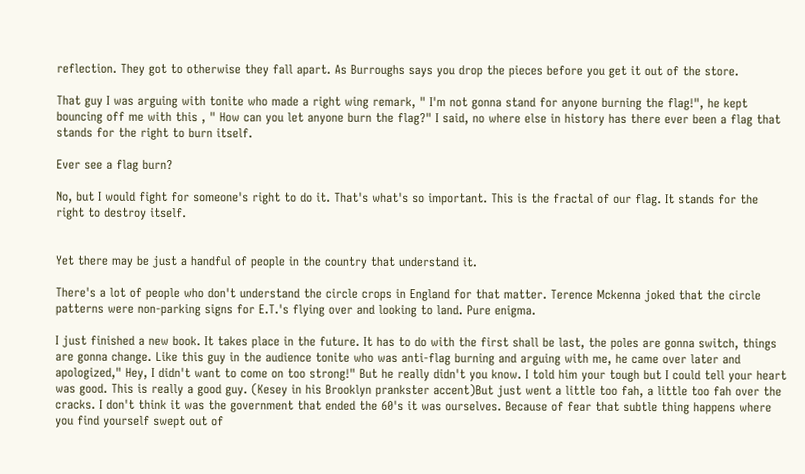reflection. They got to otherwise they fall apart. As Burroughs says you drop the pieces before you get it out of the store.

That guy I was arguing with tonite who made a right wing remark, " I'm not gonna stand for anyone burning the flag!", he kept bouncing off me with this , " How can you let anyone burn the flag?" I said, no where else in history has there ever been a flag that stands for the right to burn itself.

Ever see a flag burn?

No, but I would fight for someone's right to do it. That's what's so important. This is the fractal of our flag. It stands for the right to destroy itself.


Yet there may be just a handful of people in the country that understand it.

There's a lot of people who don't understand the circle crops in England for that matter. Terence Mckenna joked that the circle patterns were non-parking signs for E.T.'s flying over and looking to land. Pure enigma.

I just finished a new book. It takes place in the future. It has to do with the first shall be last, the poles are gonna switch, things are gonna change. Like this guy in the audience tonite who was anti-flag burning and arguing with me, he came over later and apologized," Hey, I didn't want to come on too strong!" But he really didn't you know. I told him your tough but I could tell your heart was good. This is really a good guy. (Kesey in his Brooklyn prankster accent)But just went a little too fah, a little too fah over the cracks. I don't think it was the government that ended the 60's it was ourselves. Because of fear that subtle thing happens where you find yourself swept out of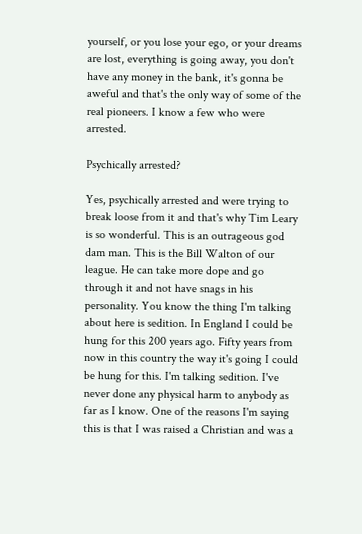yourself, or you lose your ego, or your dreams are lost, everything is going away, you don't have any money in the bank, it's gonna be aweful and that's the only way of some of the real pioneers. I know a few who were arrested.

Psychically arrested?

Yes, psychically arrested and were trying to break loose from it and that's why Tim Leary is so wonderful. This is an outrageous god dam man. This is the Bill Walton of our league. He can take more dope and go through it and not have snags in his personality. You know the thing I'm talking about here is sedition. In England I could be hung for this 200 years ago. Fifty years from now in this country the way it's going I could be hung for this. I'm talking sedition. I've never done any physical harm to anybody as far as I know. One of the reasons I'm saying this is that I was raised a Christian and was a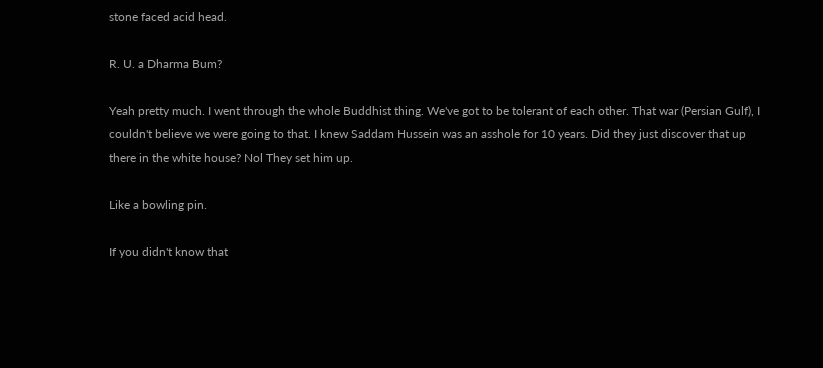stone faced acid head.

R. U. a Dharma Bum?

Yeah pretty much. I went through the whole Buddhist thing. We've got to be tolerant of each other. That war (Persian Gulf), I couldn't believe we were going to that. I knew Saddam Hussein was an asshole for 10 years. Did they just discover that up there in the white house? Nol They set him up.

Like a bowling pin.

If you didn't know that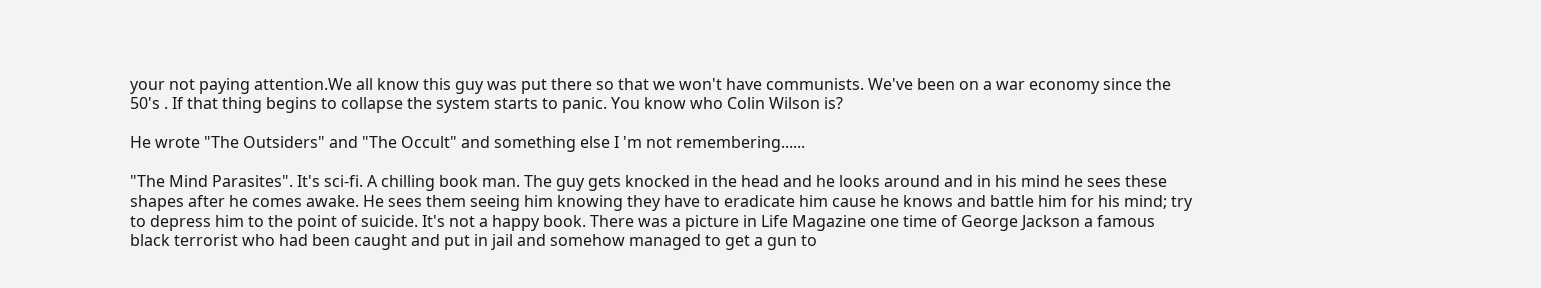your not paying attention.We all know this guy was put there so that we won't have communists. We've been on a war economy since the 50's . If that thing begins to collapse the system starts to panic. You know who Colin Wilson is?

He wrote "The Outsiders" and "The Occult" and something else I 'm not remembering......

"The Mind Parasites". It's sci-fi. A chilling book man. The guy gets knocked in the head and he looks around and in his mind he sees these shapes after he comes awake. He sees them seeing him knowing they have to eradicate him cause he knows and battle him for his mind; try to depress him to the point of suicide. It's not a happy book. There was a picture in Life Magazine one time of George Jackson a famous black terrorist who had been caught and put in jail and somehow managed to get a gun to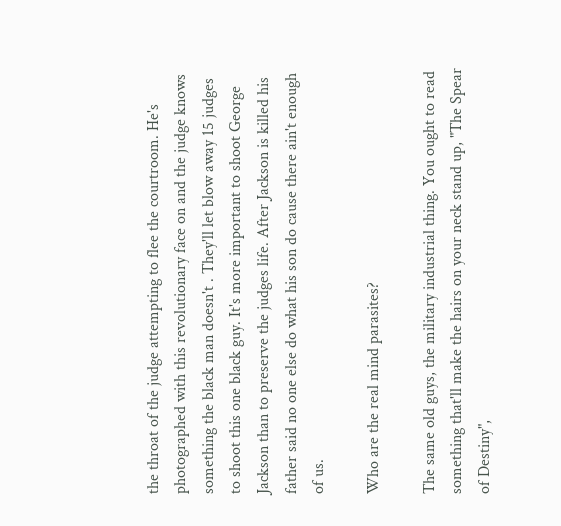the throat of the judge attempting to flee the courtroom. He's photographed with this revolutionary face on and the judge knows something the black man doesn't . They'll let blow away 15 judges to shoot this one black guy. It's more important to shoot George Jackson than to preserve the judges life. After Jackson is killed his father said no one else do what his son do cause there ain't enough of us.

Who are the real mind parasites?

The same old guys, the military industrial thing. You ought to read something that'll make the hairs on your neck stand up, "The Spear of Destiny",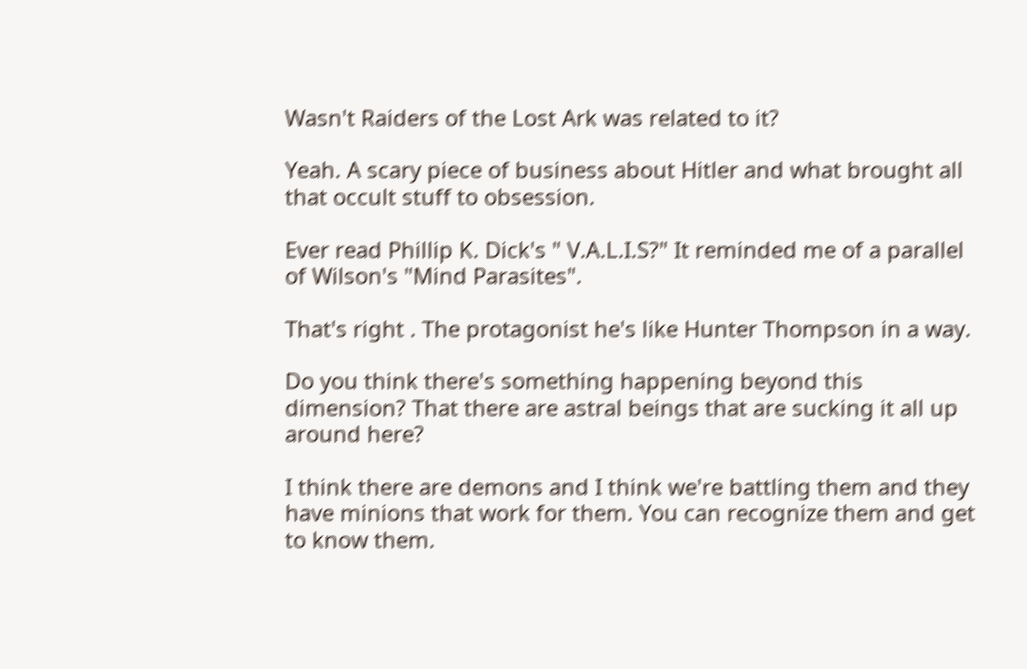Wasn't Raiders of the Lost Ark was related to it?

Yeah. A scary piece of business about Hitler and what brought all that occult stuff to obsession.

Ever read Phillip K. Dick's " V.A.L.I.S?" It reminded me of a parallel of Wilson's "Mind Parasites".

That's right . The protagonist he's like Hunter Thompson in a way.

Do you think there's something happening beyond this dimension? That there are astral beings that are sucking it all up around here?

I think there are demons and I think we're battling them and they have minions that work for them. You can recognize them and get to know them.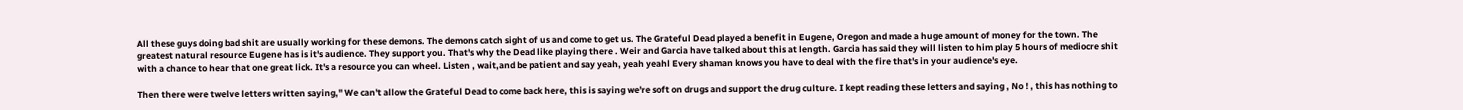All these guys doing bad shit are usually working for these demons. The demons catch sight of us and come to get us. The Grateful Dead played a benefit in Eugene, Oregon and made a huge amount of money for the town. The greatest natural resource Eugene has is it's audience. They support you. That's why the Dead like playing there . Weir and Garcia have talked about this at length. Garcia has said they will listen to him play 5 hours of mediocre shit with a chance to hear that one great lick. It's a resource you can wheel. Listen , wait,and be patient and say yeah, yeah yeahl Every shaman knows you have to deal with the fire that's in your audience's eye.

Then there were twelve letters written saying," We can't allow the Grateful Dead to come back here, this is saying we're soft on drugs and support the drug culture. I kept reading these letters and saying , No ! , this has nothing to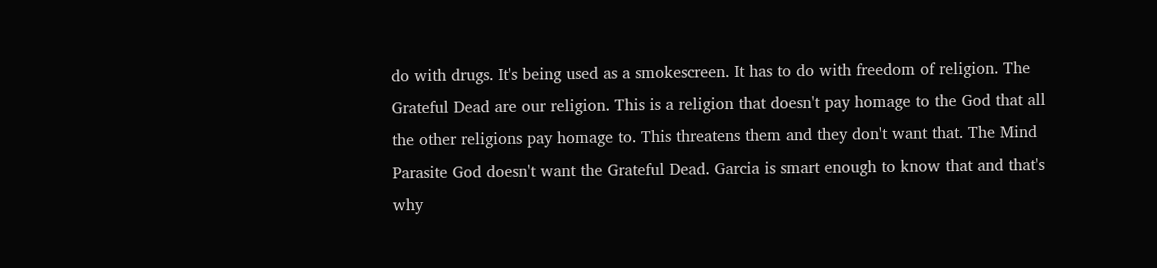do with drugs. It's being used as a smokescreen. It has to do with freedom of religion. The Grateful Dead are our religion. This is a religion that doesn't pay homage to the God that all the other religions pay homage to. This threatens them and they don't want that. The Mind Parasite God doesn't want the Grateful Dead. Garcia is smart enough to know that and that's why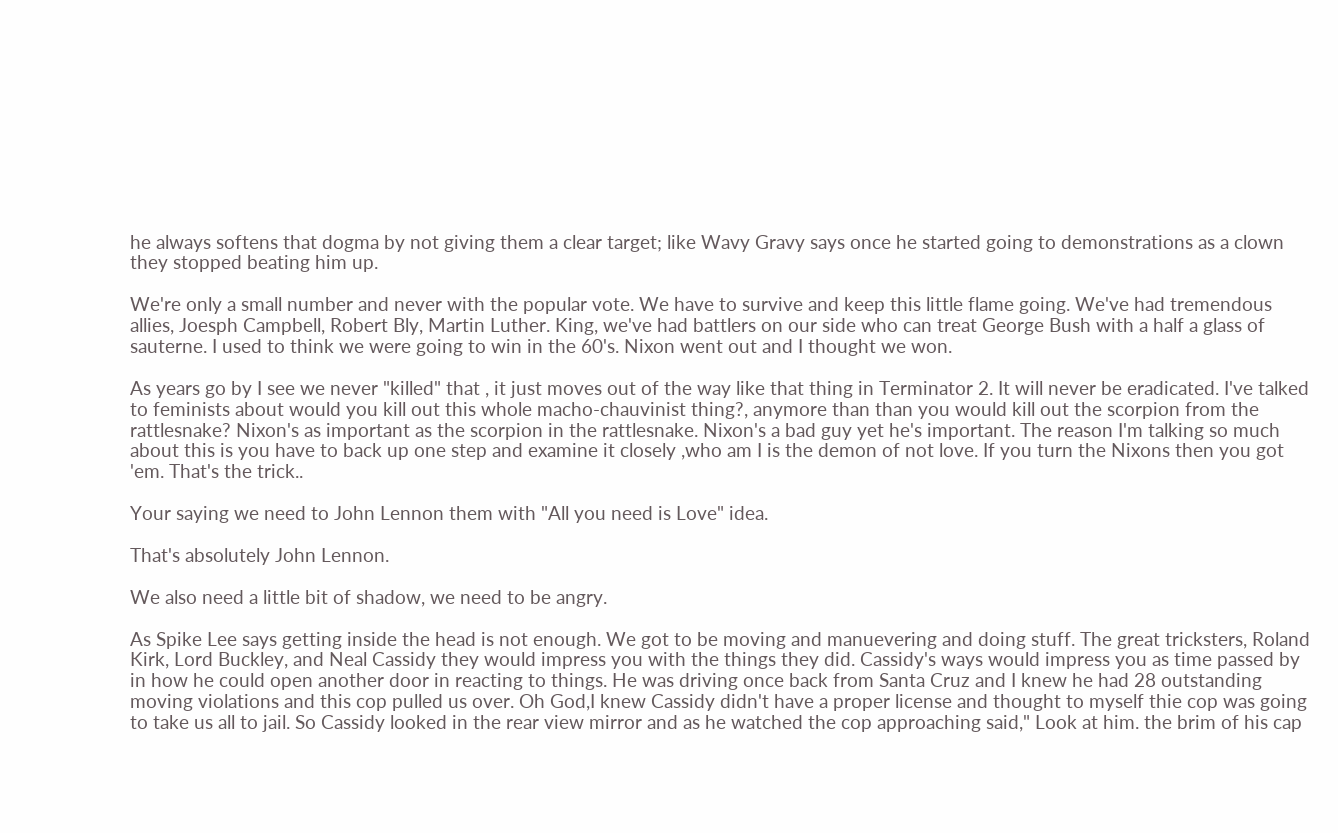he always softens that dogma by not giving them a clear target; like Wavy Gravy says once he started going to demonstrations as a clown they stopped beating him up.

We're only a small number and never with the popular vote. We have to survive and keep this little flame going. We've had tremendous allies, Joesph Campbell, Robert Bly, Martin Luther. King, we've had battlers on our side who can treat George Bush with a half a glass of sauterne. I used to think we were going to win in the 60's. Nixon went out and I thought we won.

As years go by I see we never "killed" that , it just moves out of the way like that thing in Terminator 2. It will never be eradicated. I've talked to feminists about would you kill out this whole macho-chauvinist thing?, anymore than than you would kill out the scorpion from the rattlesnake? Nixon's as important as the scorpion in the rattlesnake. Nixon's a bad guy yet he's important. The reason I'm talking so much about this is you have to back up one step and examine it closely ,who am I is the demon of not love. If you turn the Nixons then you got 'em. That's the trick..

Your saying we need to John Lennon them with "All you need is Love" idea.

That's absolutely John Lennon.

We also need a little bit of shadow, we need to be angry.

As Spike Lee says getting inside the head is not enough. We got to be moving and manuevering and doing stuff. The great tricksters, Roland Kirk, Lord Buckley, and Neal Cassidy they would impress you with the things they did. Cassidy's ways would impress you as time passed by in how he could open another door in reacting to things. He was driving once back from Santa Cruz and I knew he had 28 outstanding moving violations and this cop pulled us over. Oh God,I knew Cassidy didn't have a proper license and thought to myself thie cop was going to take us all to jail. So Cassidy looked in the rear view mirror and as he watched the cop approaching said," Look at him. the brim of his cap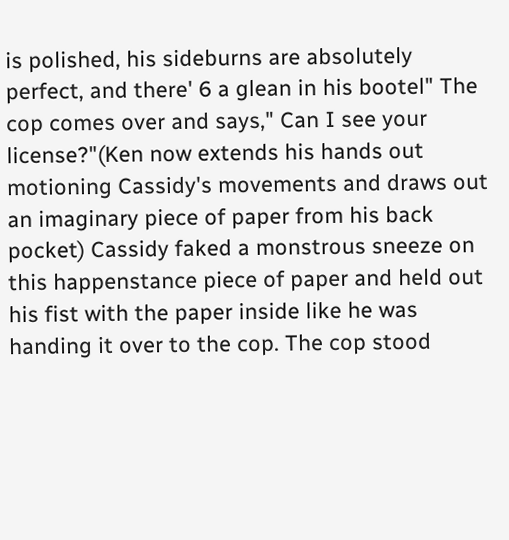is polished, his sideburns are absolutely perfect, and there' 6 a glean in his bootel" The cop comes over and says," Can I see your license?"(Ken now extends his hands out motioning Cassidy's movements and draws out an imaginary piece of paper from his back pocket) Cassidy faked a monstrous sneeze on this happenstance piece of paper and held out his fist with the paper inside like he was handing it over to the cop. The cop stood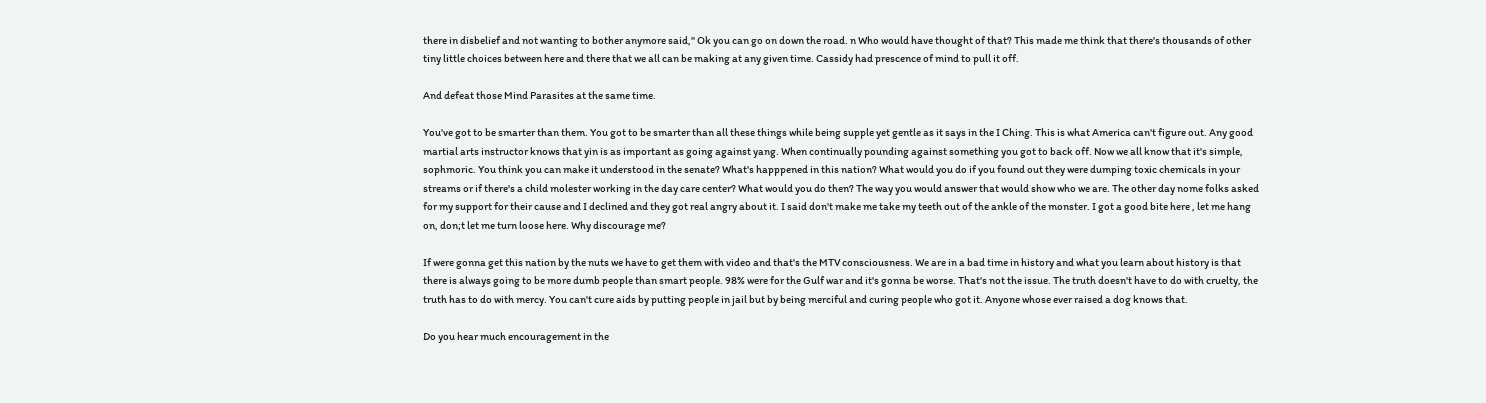there in disbelief and not wanting to bother anymore said," Ok you can go on down the road. n Who would have thought of that? This made me think that there's thousands of other tiny little choices between here and there that we all can be making at any given time. Cassidy had prescence of mind to pull it off.

And defeat those Mind Parasites at the same time.

You've got to be smarter than them. You got to be smarter than all these things while being supple yet gentle as it says in the I Ching. This is what America can't figure out. Any good martial arts instructor knows that yin is as important as going against yang. When continually pounding against something you got to back off. Now we all know that it's simple, sophmoric. You think you can make it understood in the senate? What's happpened in this nation? What would you do if you found out they were dumping toxic chemicals in your streams or if there's a child molester working in the day care center? What would you do then? The way you would answer that would show who we are. The other day nome folks asked for my support for their cause and I declined and they got real angry about it. I said don't make me take my teeth out of the ankle of the monster. I got a good bite here , let me hang on, don;t let me turn loose here. Why discourage me?

If were gonna get this nation by the nuts we have to get them with video and that's the MTV consciousness. We are in a bad time in history and what you learn about history is that there is always going to be more dumb people than smart people. 98% were for the Gulf war and it's gonna be worse. That's not the issue. The truth doesn't have to do with cruelty, the truth has to do with mercy. You can't cure aids by putting people in jail but by being merciful and curing people who got it. Anyone whose ever raised a dog knows that.

Do you hear much encouragement in the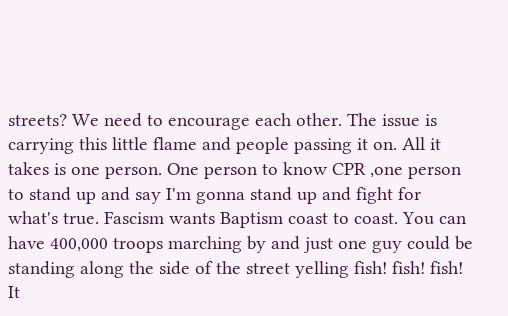streets? We need to encourage each other. The issue is carrying this little flame and people passing it on. All it takes is one person. One person to know CPR ,one person to stand up and say I'm gonna stand up and fight for what's true. Fascism wants Baptism coast to coast. You can have 400,000 troops marching by and just one guy could be standing along the side of the street yelling fish! fish! fish! It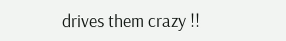drives them crazy !!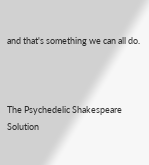and that's something we can all do.



The Psychedelic Shakespeare Solution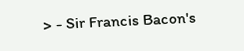> - Sir Francis Bacon's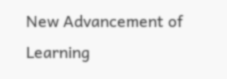New Advancement of Learning